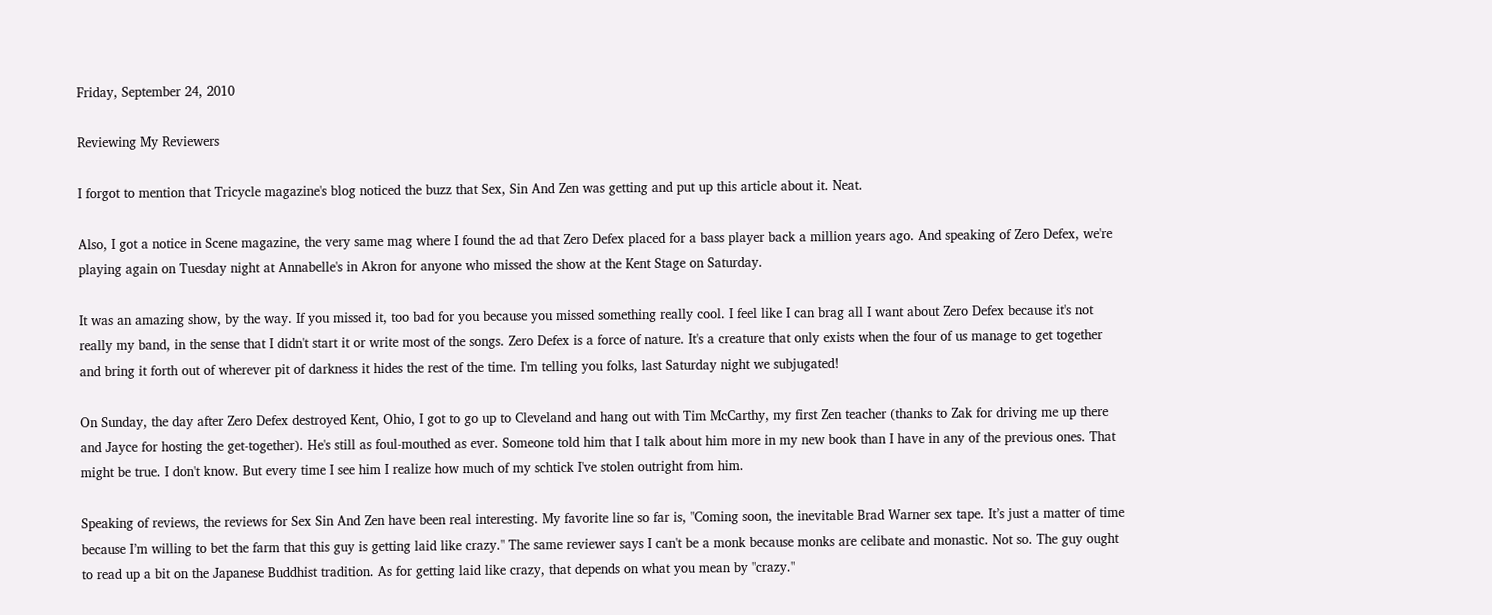Friday, September 24, 2010

Reviewing My Reviewers

I forgot to mention that Tricycle magazine's blog noticed the buzz that Sex, Sin And Zen was getting and put up this article about it. Neat.

Also, I got a notice in Scene magazine, the very same mag where I found the ad that Zero Defex placed for a bass player back a million years ago. And speaking of Zero Defex, we're playing again on Tuesday night at Annabelle's in Akron for anyone who missed the show at the Kent Stage on Saturday.

It was an amazing show, by the way. If you missed it, too bad for you because you missed something really cool. I feel like I can brag all I want about Zero Defex because it's not really my band, in the sense that I didn't start it or write most of the songs. Zero Defex is a force of nature. It's a creature that only exists when the four of us manage to get together and bring it forth out of wherever pit of darkness it hides the rest of the time. I'm telling you folks, last Saturday night we subjugated!

On Sunday, the day after Zero Defex destroyed Kent, Ohio, I got to go up to Cleveland and hang out with Tim McCarthy, my first Zen teacher (thanks to Zak for driving me up there and Jayce for hosting the get-together). He's still as foul-mouthed as ever. Someone told him that I talk about him more in my new book than I have in any of the previous ones. That might be true. I don't know. But every time I see him I realize how much of my schtick I've stolen outright from him.

Speaking of reviews, the reviews for Sex Sin And Zen have been real interesting. My favorite line so far is, "Coming soon, the inevitable Brad Warner sex tape. It’s just a matter of time because I’m willing to bet the farm that this guy is getting laid like crazy." The same reviewer says I can't be a monk because monks are celibate and monastic. Not so. The guy ought to read up a bit on the Japanese Buddhist tradition. As for getting laid like crazy, that depends on what you mean by "crazy."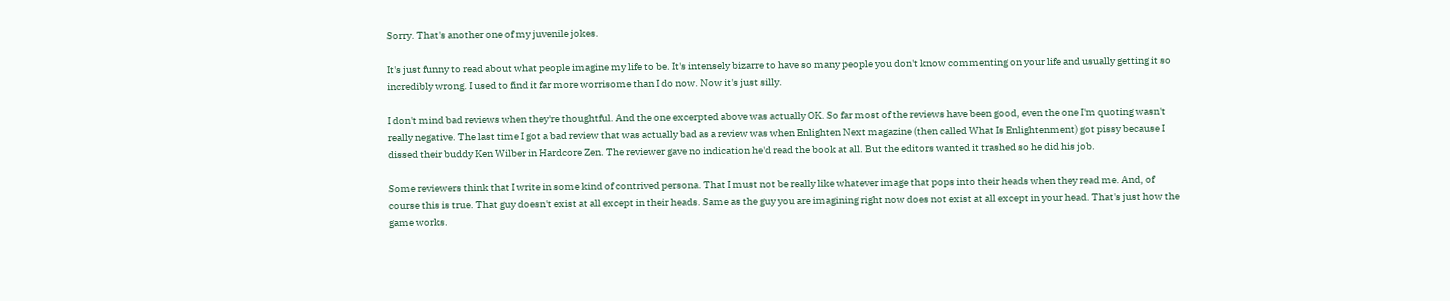Sorry. That's another one of my juvenile jokes.

It's just funny to read about what people imagine my life to be. It's intensely bizarre to have so many people you don't know commenting on your life and usually getting it so incredibly wrong. I used to find it far more worrisome than I do now. Now it's just silly.

I don't mind bad reviews when they're thoughtful. And the one excerpted above was actually OK. So far most of the reviews have been good, even the one I'm quoting wasn't really negative. The last time I got a bad review that was actually bad as a review was when Enlighten Next magazine (then called What Is Enlightenment) got pissy because I dissed their buddy Ken Wilber in Hardcore Zen. The reviewer gave no indication he'd read the book at all. But the editors wanted it trashed so he did his job.

Some reviewers think that I write in some kind of contrived persona. That I must not be really like whatever image that pops into their heads when they read me. And, of course this is true. That guy doesn't exist at all except in their heads. Same as the guy you are imagining right now does not exist at all except in your head. That's just how the game works.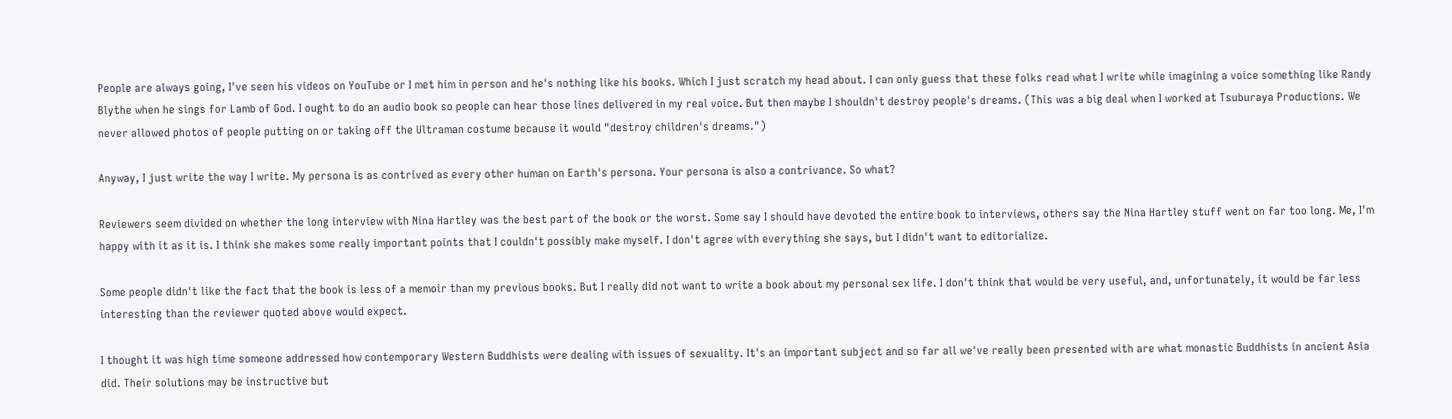People are always going, I've seen his videos on YouTube or I met him in person and he's nothing like his books. Which I just scratch my head about. I can only guess that these folks read what I write while imagining a voice something like Randy Blythe when he sings for Lamb of God. I ought to do an audio book so people can hear those lines delivered in my real voice. But then maybe I shouldn't destroy people's dreams. (This was a big deal when I worked at Tsuburaya Productions. We never allowed photos of people putting on or taking off the Ultraman costume because it would "destroy children's dreams.")

Anyway, I just write the way I write. My persona is as contrived as every other human on Earth's persona. Your persona is also a contrivance. So what?

Reviewers seem divided on whether the long interview with Nina Hartley was the best part of the book or the worst. Some say I should have devoted the entire book to interviews, others say the Nina Hartley stuff went on far too long. Me, I'm happy with it as it is. I think she makes some really important points that I couldn't possibly make myself. I don't agree with everything she says, but I didn't want to editorialize.

Some people didn't like the fact that the book is less of a memoir than my previous books. But I really did not want to write a book about my personal sex life. I don't think that would be very useful, and, unfortunately, it would be far less interesting than the reviewer quoted above would expect.

I thought it was high time someone addressed how contemporary Western Buddhists were dealing with issues of sexuality. It's an important subject and so far all we've really been presented with are what monastic Buddhists in ancient Asia did. Their solutions may be instructive but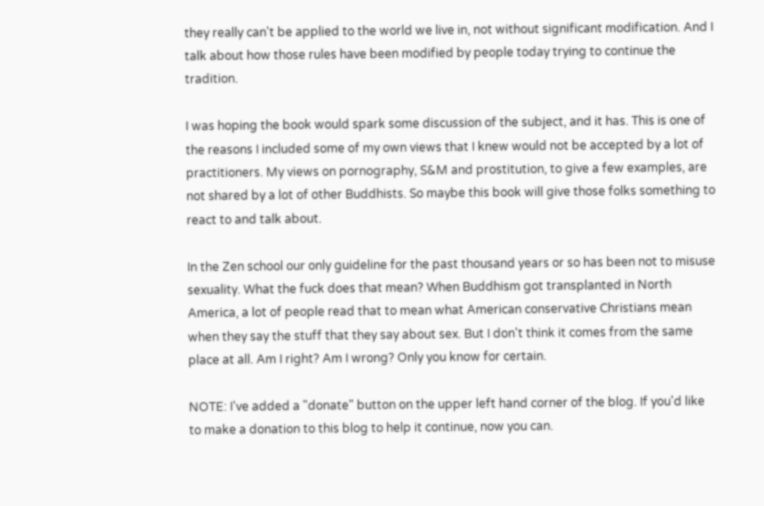they really can't be applied to the world we live in, not without significant modification. And I talk about how those rules have been modified by people today trying to continue the tradition.

I was hoping the book would spark some discussion of the subject, and it has. This is one of the reasons I included some of my own views that I knew would not be accepted by a lot of practitioners. My views on pornography, S&M and prostitution, to give a few examples, are not shared by a lot of other Buddhists. So maybe this book will give those folks something to react to and talk about.

In the Zen school our only guideline for the past thousand years or so has been not to misuse sexuality. What the fuck does that mean? When Buddhism got transplanted in North America, a lot of people read that to mean what American conservative Christians mean when they say the stuff that they say about sex. But I don't think it comes from the same place at all. Am I right? Am I wrong? Only you know for certain.

NOTE: I've added a "donate" button on the upper left hand corner of the blog. If you'd like to make a donation to this blog to help it continue, now you can.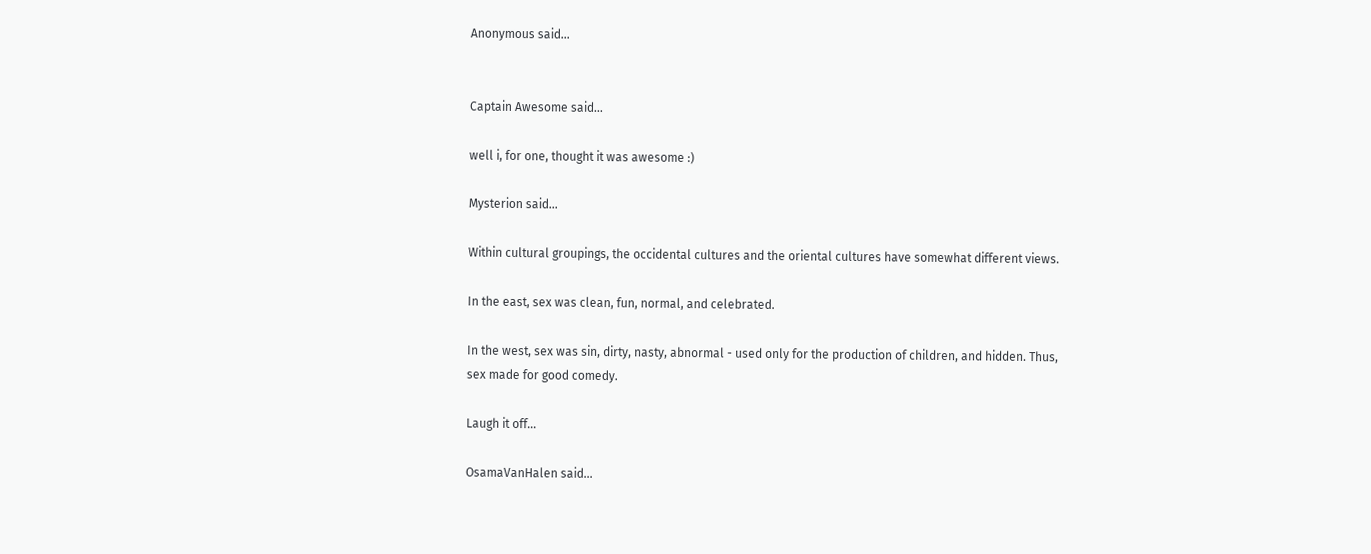Anonymous said...


Captain Awesome said...

well i, for one, thought it was awesome :)

Mysterion said...

Within cultural groupings, the occidental cultures and the oriental cultures have somewhat different views.

In the east, sex was clean, fun, normal, and celebrated.

In the west, sex was sin, dirty, nasty, abnormal - used only for the production of children, and hidden. Thus, sex made for good comedy.

Laugh it off...

OsamaVanHalen said...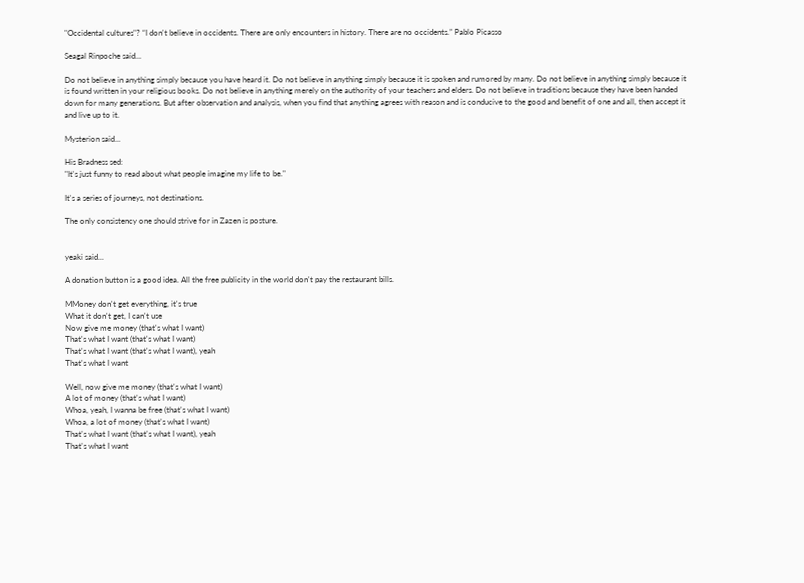"Occidental cultures"? “I don't believe in occidents. There are only encounters in history. There are no occidents.” Pablo Picasso

Seagal Rinpoche said...

Do not believe in anything simply because you have heard it. Do not believe in anything simply because it is spoken and rumored by many. Do not believe in anything simply because it is found written in your religious books. Do not believe in anything merely on the authority of your teachers and elders. Do not believe in traditions because they have been handed down for many generations. But after observation and analysis, when you find that anything agrees with reason and is conducive to the good and benefit of one and all, then accept it and live up to it.

Mysterion said...

His Bradness sed:
"It's just funny to read about what people imagine my life to be."

It's a series of journeys, not destinations.

The only consistency one should strive for in Zazen is posture.


yeaki said...

A donation button is a good idea. All the free publicity in the world don't pay the restaurant bills.

MMoney don't get everything, it's true
What it don't get, I can't use
Now give me money (that's what I want)
That's what I want (that's what I want)
That's what I want (that's what I want), yeah
That's what I want

Well, now give me money (that's what I want)
A lot of money (that's what I want)
Whoa, yeah, I wanna be free (that's what I want)
Whoa, a lot of money (that's what I want)
That's what I want (that's what I want), yeah
That's what I want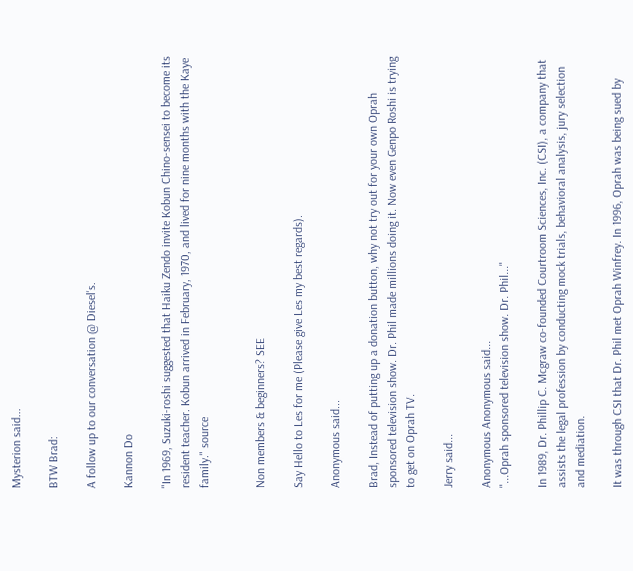Mysterion said...

BTW Brad:

A follow up to our conversation @ Diesel's.

Kannon Do

"In 1969, Suzuki-roshi suggested that Haiku Zendo invite Kobun Chino-sensei to become its resident teacher. Kobun arrived in February, 1970, and lived for nine months with the Kaye family." source


Non members & beginners? SEE

Say Hello to Les for me (Please give Les my best regards).

Anonymous said...

Brad, Instead of putting up a donation button, why not try out for your own Oprah sponsored television show. Dr. Phil made millions doing it. Now even Genpo Roshi is trying to get on Oprah TV.

Jerry said...

Anonymous Anonymous said...
"...Oprah sponsored television show. Dr. Phil..."

In 1989, Dr. Phillip C. Mcgraw co-founded Courtroom Sciences, Inc. (CSI), a company that assists the legal profession by conducting mock trials, behavioral analysis, jury selection and mediation.

It was through CSI that Dr. Phil met Oprah Winfrey. In 1996, Oprah was being sued by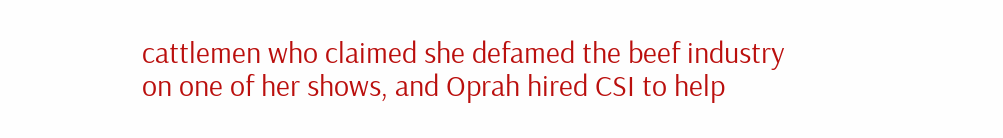cattlemen who claimed she defamed the beef industry on one of her shows, and Oprah hired CSI to help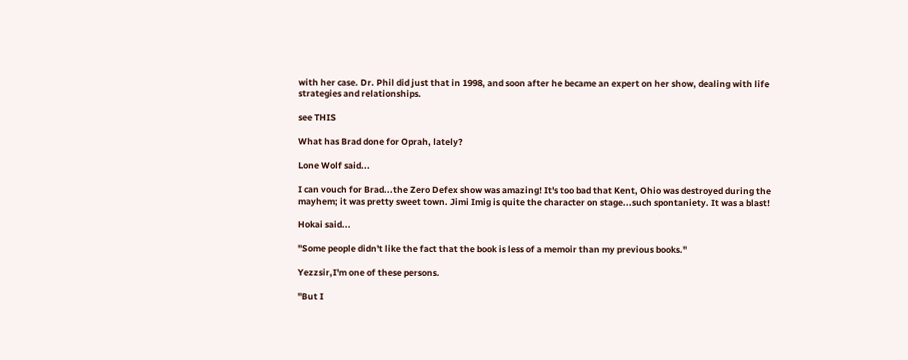with her case. Dr. Phil did just that in 1998, and soon after he became an expert on her show, dealing with life strategies and relationships.

see THIS

What has Brad done for Oprah, lately?

Lone Wolf said...

I can vouch for Brad...the Zero Defex show was amazing! It's too bad that Kent, Ohio was destroyed during the mayhem; it was pretty sweet town. Jimi Imig is quite the character on stage...such spontaniety. It was a blast!

Hokai said...

"Some people didn't like the fact that the book is less of a memoir than my previous books."

Yezzsir,I'm one of these persons.

"But I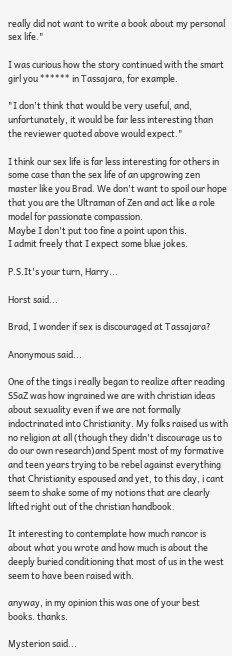really did not want to write a book about my personal sex life."

I was curious how the story continued with the smart girl you ****** in Tassajara, for example.

"I don't think that would be very useful, and, unfortunately, it would be far less interesting than the reviewer quoted above would expect."

I think our sex life is far less interesting for others in some case than the sex life of an upgrowing zen master like you Brad. We don't want to spoil our hope that you are the Ultraman of Zen and act like a role model for passionate compassion.
Maybe I don't put too fine a point upon this.
I admit freely that I expect some blue jokes.

P.S.It's your turn, Harry...

Horst said...

Brad, I wonder if sex is discouraged at Tassajara?

Anonymous said...

One of the tings i really began to realize after reading SSaZ was how ingrained we are with christian ideas about sexuality even if we are not formally indoctrinated into Christianity. My folks raised us with no religion at all (though they didn't discourage us to do our own research)and Spent most of my formative and teen years trying to be rebel against everything that Christianity espoused and yet, to this day, i cant seem to shake some of my notions that are clearly lifted right out of the christian handbook.

It interesting to contemplate how much rancor is about what you wrote and how much is about the deeply buried conditioning that most of us in the west seem to have been raised with.

anyway, in my opinion this was one of your best books. thanks.

Mysterion said...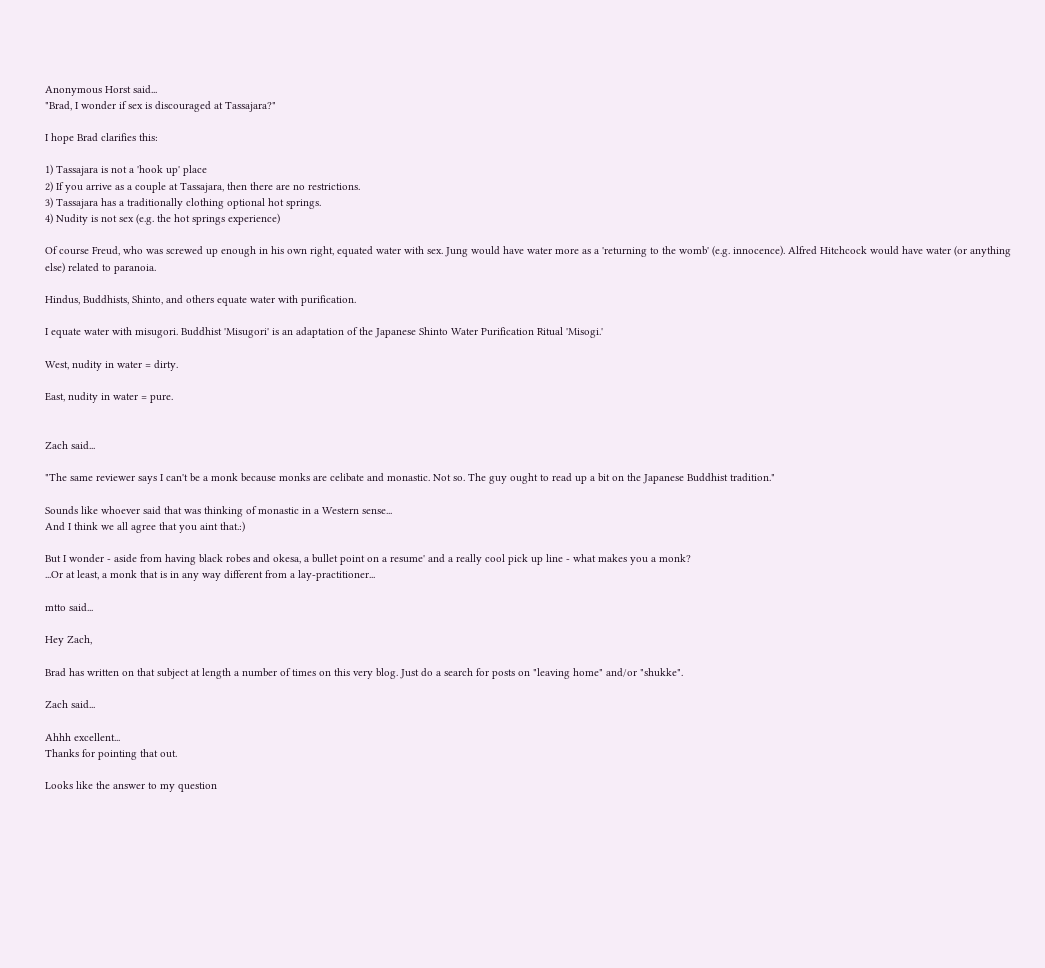Anonymous Horst said...
"Brad, I wonder if sex is discouraged at Tassajara?"

I hope Brad clarifies this:

1) Tassajara is not a 'hook up' place
2) If you arrive as a couple at Tassajara, then there are no restrictions.
3) Tassajara has a traditionally clothing optional hot springs.
4) Nudity is not sex (e.g. the hot springs experience)

Of course Freud, who was screwed up enough in his own right, equated water with sex. Jung would have water more as a 'returning to the womb' (e.g. innocence). Alfred Hitchcock would have water (or anything else) related to paranoia.

Hindus, Buddhists, Shinto, and others equate water with purification.

I equate water with misugori. Buddhist 'Misugori' is an adaptation of the Japanese Shinto Water Purification Ritual 'Misogi.'

West, nudity in water = dirty.

East, nudity in water = pure.


Zach said...

"The same reviewer says I can't be a monk because monks are celibate and monastic. Not so. The guy ought to read up a bit on the Japanese Buddhist tradition."

Sounds like whoever said that was thinking of monastic in a Western sense...
And I think we all agree that you aint that.:)

But I wonder - aside from having black robes and okesa, a bullet point on a resume' and a really cool pick up line - what makes you a monk?
...Or at least, a monk that is in any way different from a lay-practitioner...

mtto said...

Hey Zach,

Brad has written on that subject at length a number of times on this very blog. Just do a search for posts on "leaving home" and/or "shukke".

Zach said...

Ahhh excellent...
Thanks for pointing that out.

Looks like the answer to my question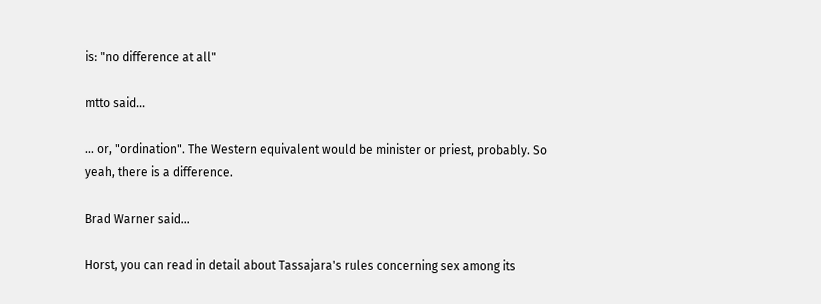is: "no difference at all"

mtto said...

... or, "ordination". The Western equivalent would be minister or priest, probably. So yeah, there is a difference.

Brad Warner said...

Horst, you can read in detail about Tassajara's rules concerning sex among its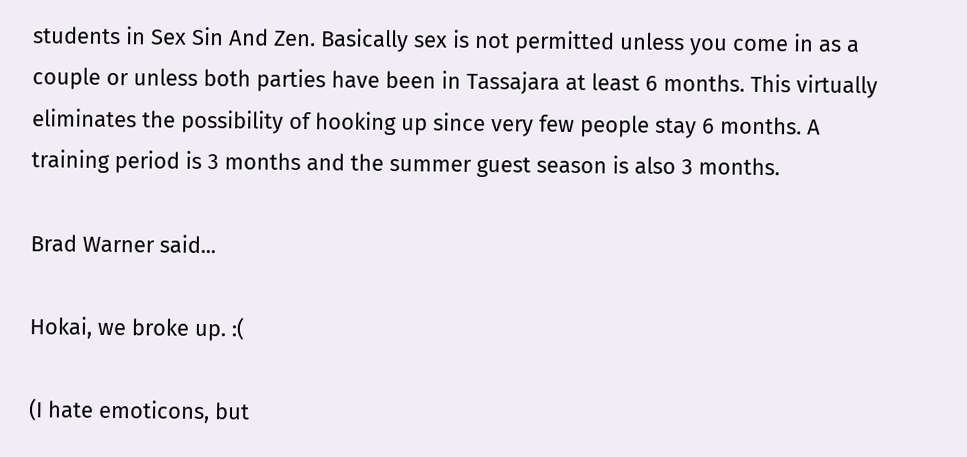students in Sex Sin And Zen. Basically sex is not permitted unless you come in as a couple or unless both parties have been in Tassajara at least 6 months. This virtually eliminates the possibility of hooking up since very few people stay 6 months. A training period is 3 months and the summer guest season is also 3 months.

Brad Warner said...

Hokai, we broke up. :(

(I hate emoticons, but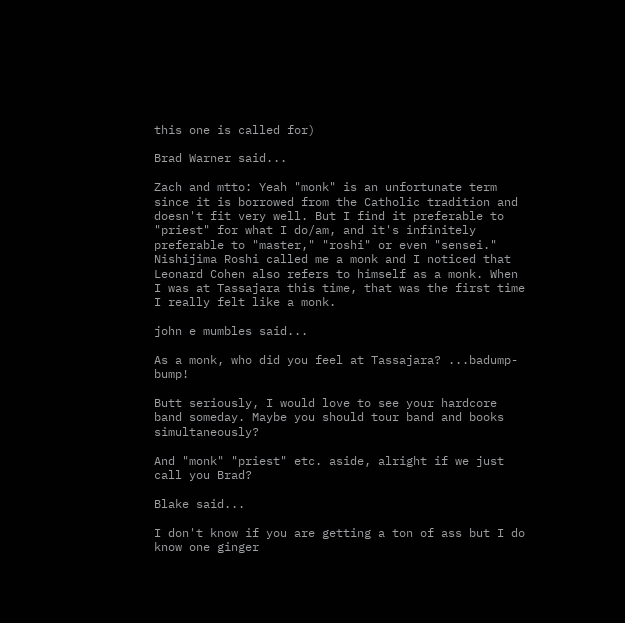this one is called for)

Brad Warner said...

Zach and mtto: Yeah "monk" is an unfortunate term since it is borrowed from the Catholic tradition and doesn't fit very well. But I find it preferable to "priest" for what I do/am, and it's infinitely preferable to "master," "roshi" or even "sensei." Nishijima Roshi called me a monk and I noticed that Leonard Cohen also refers to himself as a monk. When I was at Tassajara this time, that was the first time I really felt like a monk.

john e mumbles said...

As a monk, who did you feel at Tassajara? ...badump-bump!

Butt seriously, I would love to see your hardcore band someday. Maybe you should tour band and books simultaneously?

And "monk" "priest" etc. aside, alright if we just call you Brad?

Blake said...

I don't know if you are getting a ton of ass but I do know one ginger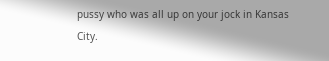pussy who was all up on your jock in Kansas City.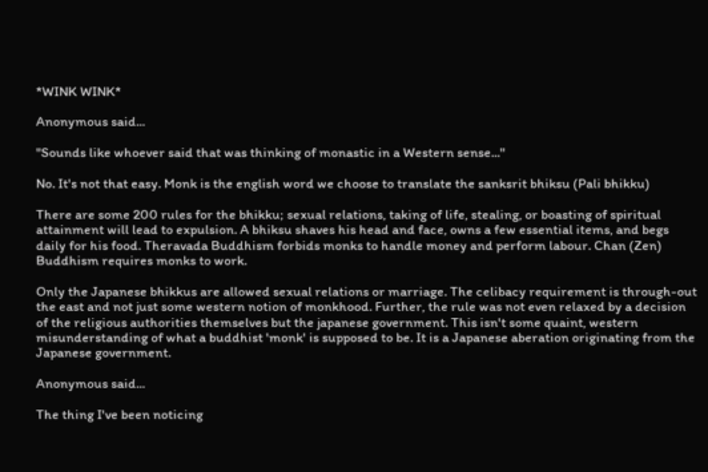*WINK WINK*

Anonymous said...

"Sounds like whoever said that was thinking of monastic in a Western sense..."

No. It's not that easy. Monk is the english word we choose to translate the sanksrit bhiksu (Pali bhikku)

There are some 200 rules for the bhikku; sexual relations, taking of life, stealing, or boasting of spiritual attainment will lead to expulsion. A bhiksu shaves his head and face, owns a few essential items, and begs daily for his food. Theravada Buddhism forbids monks to handle money and perform labour. Chan (Zen) Buddhism requires monks to work.

Only the Japanese bhikkus are allowed sexual relations or marriage. The celibacy requirement is through-out the east and not just some western notion of monkhood. Further, the rule was not even relaxed by a decision of the religious authorities themselves but the japanese government. This isn't some quaint, western misunderstanding of what a buddhist 'monk' is supposed to be. It is a Japanese aberation originating from the Japanese government.

Anonymous said...

The thing I've been noticing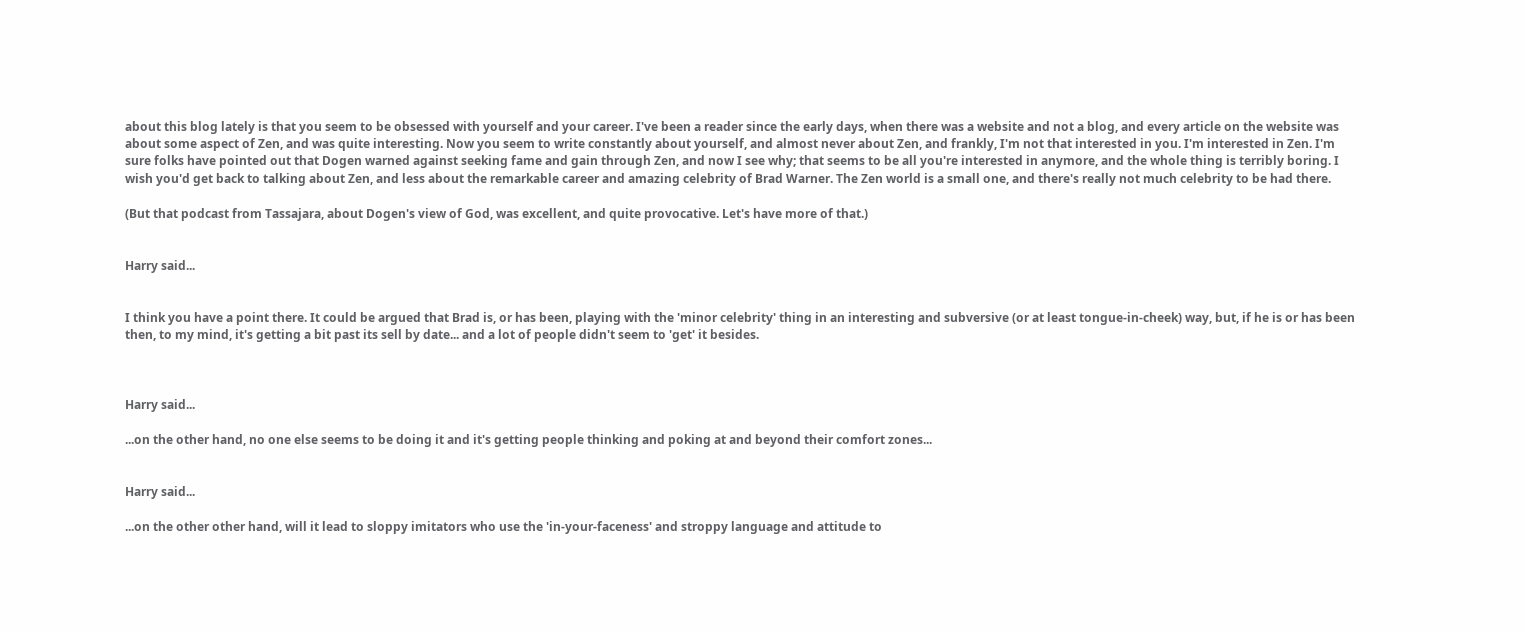about this blog lately is that you seem to be obsessed with yourself and your career. I've been a reader since the early days, when there was a website and not a blog, and every article on the website was about some aspect of Zen, and was quite interesting. Now you seem to write constantly about yourself, and almost never about Zen, and frankly, I'm not that interested in you. I'm interested in Zen. I'm sure folks have pointed out that Dogen warned against seeking fame and gain through Zen, and now I see why; that seems to be all you're interested in anymore, and the whole thing is terribly boring. I wish you'd get back to talking about Zen, and less about the remarkable career and amazing celebrity of Brad Warner. The Zen world is a small one, and there's really not much celebrity to be had there.

(But that podcast from Tassajara, about Dogen's view of God, was excellent, and quite provocative. Let's have more of that.)


Harry said...


I think you have a point there. It could be argued that Brad is, or has been, playing with the 'minor celebrity' thing in an interesting and subversive (or at least tongue-in-cheek) way, but, if he is or has been then, to my mind, it's getting a bit past its sell by date... and a lot of people didn't seem to 'get' it besides.



Harry said...

...on the other hand, no one else seems to be doing it and it's getting people thinking and poking at and beyond their comfort zones...


Harry said...

...on the other other hand, will it lead to sloppy imitators who use the 'in-your-faceness' and stroppy language and attitude to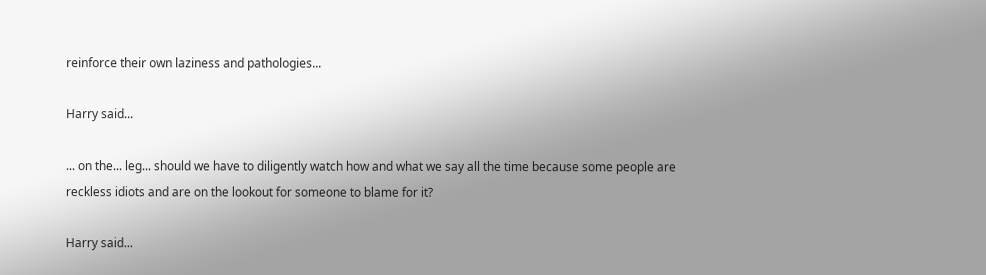reinforce their own laziness and pathologies...

Harry said...

... on the... leg... should we have to diligently watch how and what we say all the time because some people are reckless idiots and are on the lookout for someone to blame for it?

Harry said...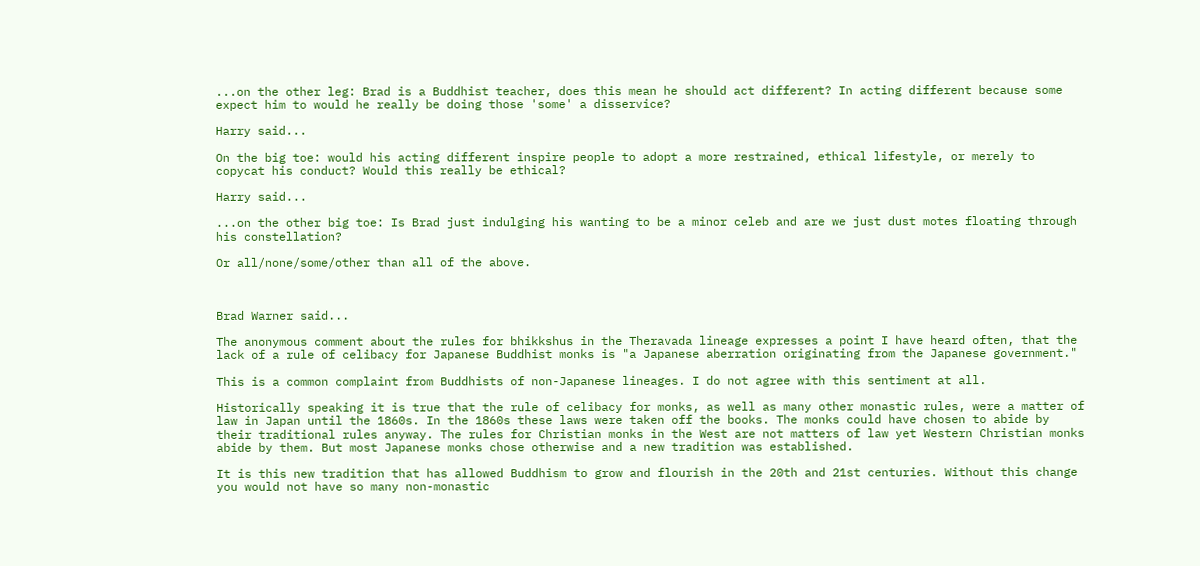...on the other leg: Brad is a Buddhist teacher, does this mean he should act different? In acting different because some expect him to would he really be doing those 'some' a disservice?

Harry said...

On the big toe: would his acting different inspire people to adopt a more restrained, ethical lifestyle, or merely to copycat his conduct? Would this really be ethical?

Harry said...

...on the other big toe: Is Brad just indulging his wanting to be a minor celeb and are we just dust motes floating through his constellation?

Or all/none/some/other than all of the above.



Brad Warner said...

The anonymous comment about the rules for bhikkshus in the Theravada lineage expresses a point I have heard often, that the lack of a rule of celibacy for Japanese Buddhist monks is "a Japanese aberration originating from the Japanese government."

This is a common complaint from Buddhists of non-Japanese lineages. I do not agree with this sentiment at all.

Historically speaking it is true that the rule of celibacy for monks, as well as many other monastic rules, were a matter of law in Japan until the 1860s. In the 1860s these laws were taken off the books. The monks could have chosen to abide by their traditional rules anyway. The rules for Christian monks in the West are not matters of law yet Western Christian monks abide by them. But most Japanese monks chose otherwise and a new tradition was established.

It is this new tradition that has allowed Buddhism to grow and flourish in the 20th and 21st centuries. Without this change you would not have so many non-monastic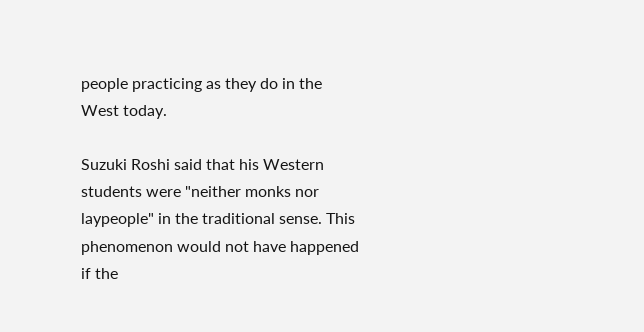people practicing as they do in the West today.

Suzuki Roshi said that his Western students were "neither monks nor laypeople" in the traditional sense. This phenomenon would not have happened if the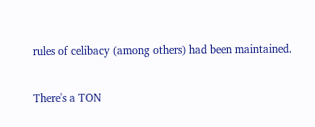rules of celibacy (among others) had been maintained.

There's a TON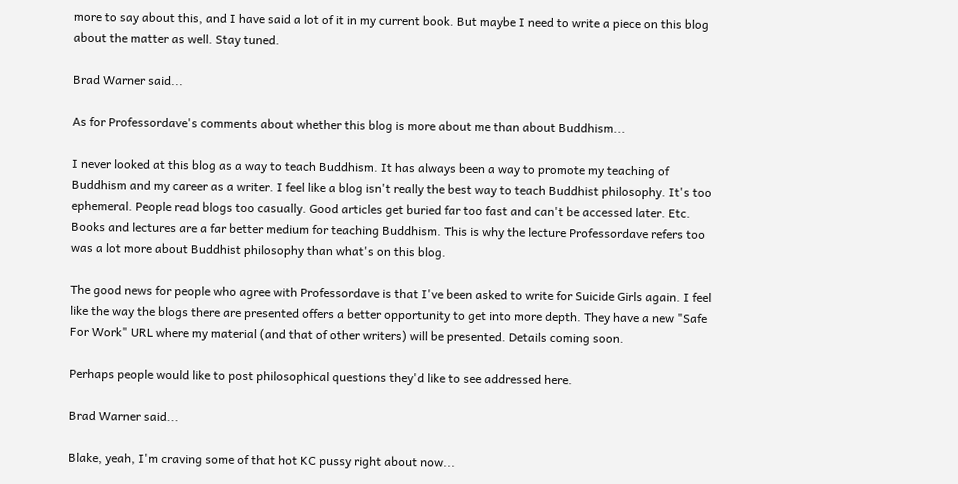more to say about this, and I have said a lot of it in my current book. But maybe I need to write a piece on this blog about the matter as well. Stay tuned.

Brad Warner said...

As for Professordave's comments about whether this blog is more about me than about Buddhism...

I never looked at this blog as a way to teach Buddhism. It has always been a way to promote my teaching of Buddhism and my career as a writer. I feel like a blog isn't really the best way to teach Buddhist philosophy. It's too ephemeral. People read blogs too casually. Good articles get buried far too fast and can't be accessed later. Etc. Books and lectures are a far better medium for teaching Buddhism. This is why the lecture Professordave refers too was a lot more about Buddhist philosophy than what's on this blog.

The good news for people who agree with Professordave is that I've been asked to write for Suicide Girls again. I feel like the way the blogs there are presented offers a better opportunity to get into more depth. They have a new "Safe For Work" URL where my material (and that of other writers) will be presented. Details coming soon.

Perhaps people would like to post philosophical questions they'd like to see addressed here.

Brad Warner said...

Blake, yeah, I'm craving some of that hot KC pussy right about now...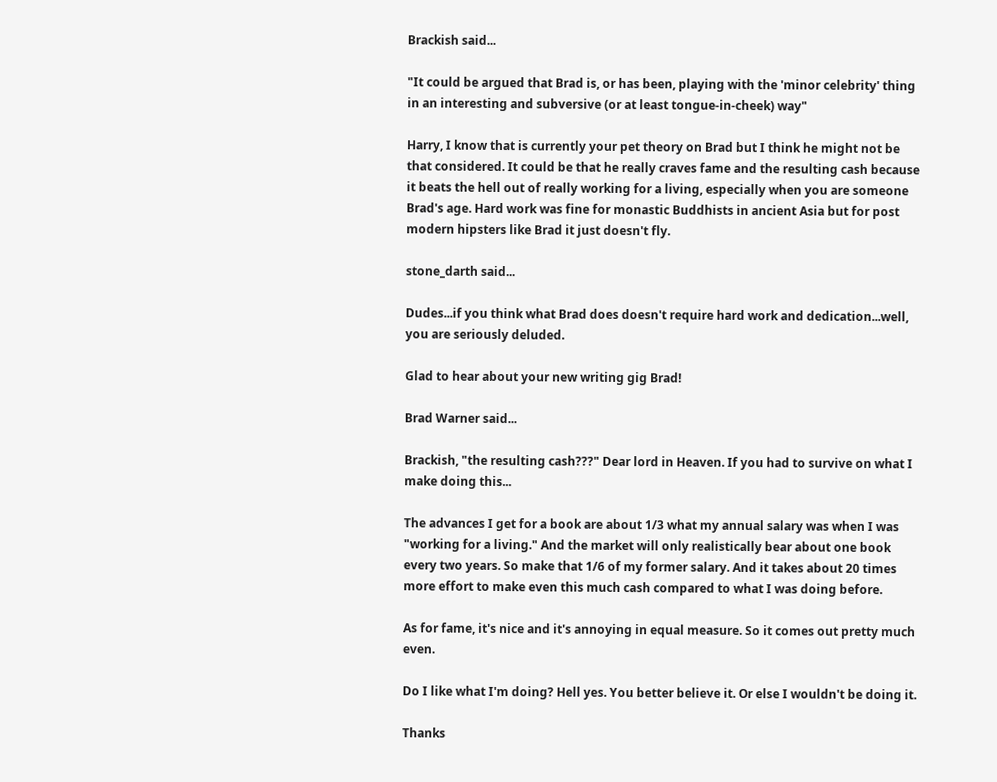Brackish said...

"It could be argued that Brad is, or has been, playing with the 'minor celebrity' thing in an interesting and subversive (or at least tongue-in-cheek) way"

Harry, I know that is currently your pet theory on Brad but I think he might not be that considered. It could be that he really craves fame and the resulting cash because it beats the hell out of really working for a living, especially when you are someone Brad's age. Hard work was fine for monastic Buddhists in ancient Asia but for post modern hipsters like Brad it just doesn't fly.

stone_darth said...

Dudes...if you think what Brad does doesn't require hard work and dedication...well, you are seriously deluded.

Glad to hear about your new writing gig Brad!

Brad Warner said...

Brackish, "the resulting cash???" Dear lord in Heaven. If you had to survive on what I make doing this...

The advances I get for a book are about 1/3 what my annual salary was when I was "working for a living." And the market will only realistically bear about one book every two years. So make that 1/6 of my former salary. And it takes about 20 times more effort to make even this much cash compared to what I was doing before.

As for fame, it's nice and it's annoying in equal measure. So it comes out pretty much even.

Do I like what I'm doing? Hell yes. You better believe it. Or else I wouldn't be doing it.

Thanks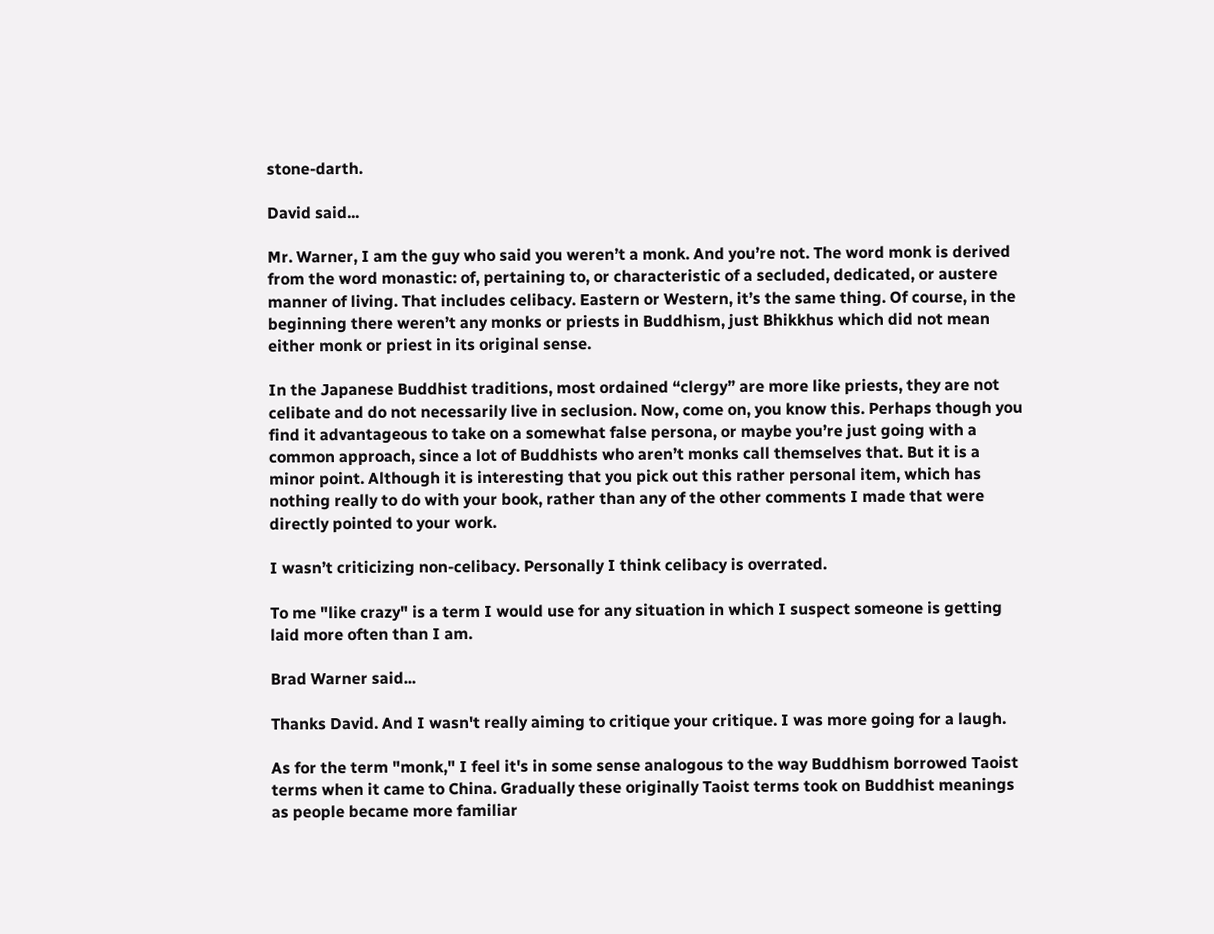stone-darth.

David said...

Mr. Warner, I am the guy who said you weren’t a monk. And you’re not. The word monk is derived from the word monastic: of, pertaining to, or characteristic of a secluded, dedicated, or austere manner of living. That includes celibacy. Eastern or Western, it’s the same thing. Of course, in the beginning there weren’t any monks or priests in Buddhism, just Bhikkhus which did not mean either monk or priest in its original sense.

In the Japanese Buddhist traditions, most ordained “clergy” are more like priests, they are not celibate and do not necessarily live in seclusion. Now, come on, you know this. Perhaps though you find it advantageous to take on a somewhat false persona, or maybe you’re just going with a common approach, since a lot of Buddhists who aren’t monks call themselves that. But it is a minor point. Although it is interesting that you pick out this rather personal item, which has nothing really to do with your book, rather than any of the other comments I made that were directly pointed to your work.

I wasn’t criticizing non-celibacy. Personally I think celibacy is overrated.

To me "like crazy" is a term I would use for any situation in which I suspect someone is getting laid more often than I am.

Brad Warner said...

Thanks David. And I wasn't really aiming to critique your critique. I was more going for a laugh.

As for the term "monk," I feel it's in some sense analogous to the way Buddhism borrowed Taoist terms when it came to China. Gradually these originally Taoist terms took on Buddhist meanings as people became more familiar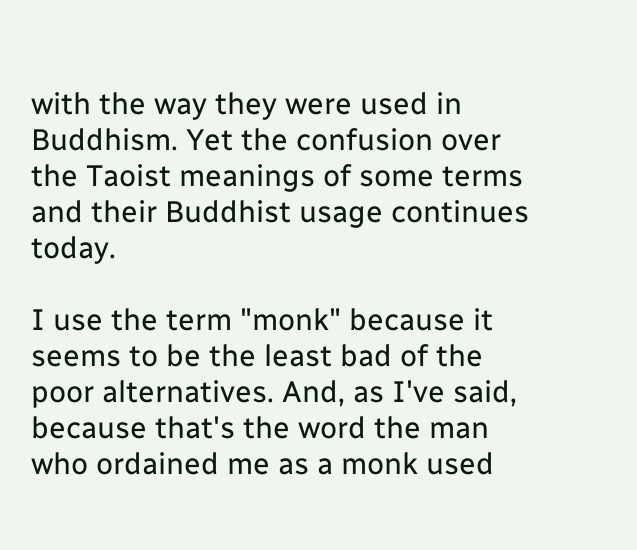with the way they were used in Buddhism. Yet the confusion over the Taoist meanings of some terms and their Buddhist usage continues today.

I use the term "monk" because it seems to be the least bad of the poor alternatives. And, as I've said, because that's the word the man who ordained me as a monk used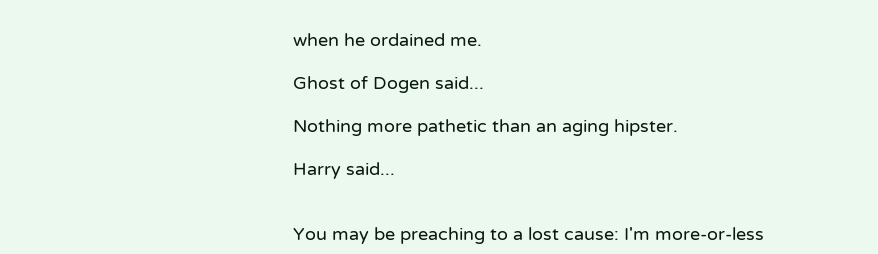when he ordained me.

Ghost of Dogen said...

Nothing more pathetic than an aging hipster.

Harry said...


You may be preaching to a lost cause: I'm more-or-less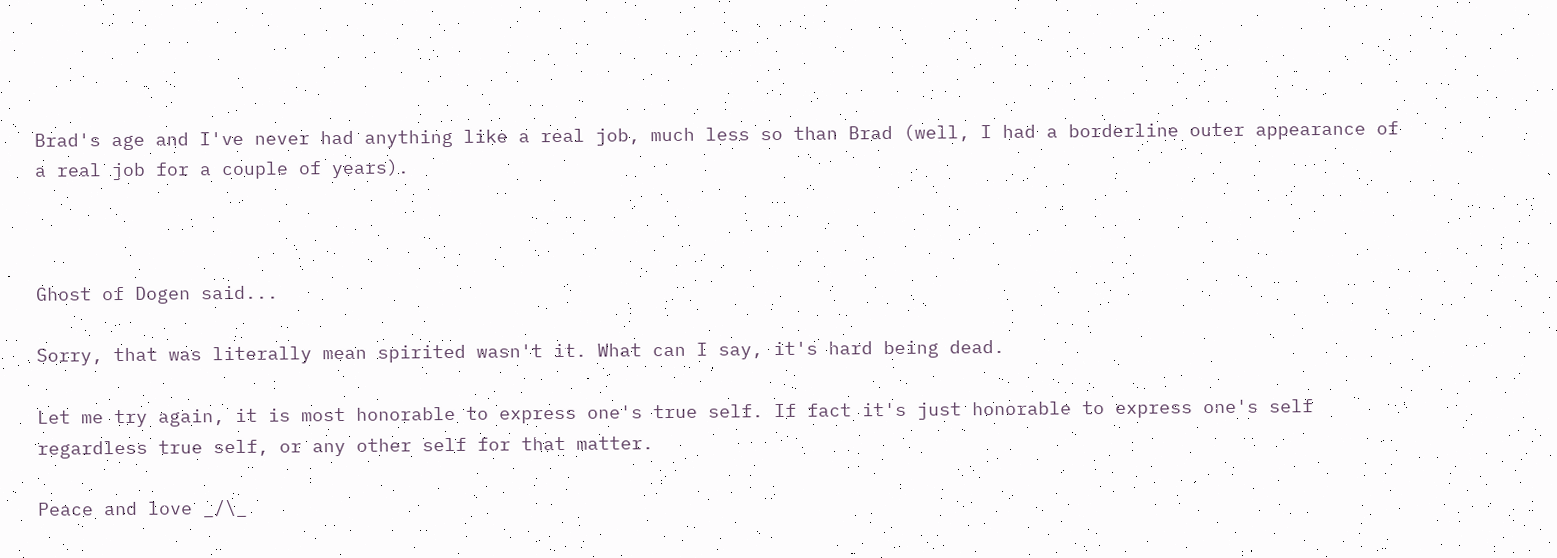Brad's age and I've never had anything like a real job, much less so than Brad (well, I had a borderline outer appearance of a real job for a couple of years).



Ghost of Dogen said...

Sorry, that was literally mean spirited wasn't it. What can I say, it's hard being dead.

Let me try again, it is most honorable to express one's true self. If fact it's just honorable to express one's self regardless true self, or any other self for that matter.

Peace and love _/\_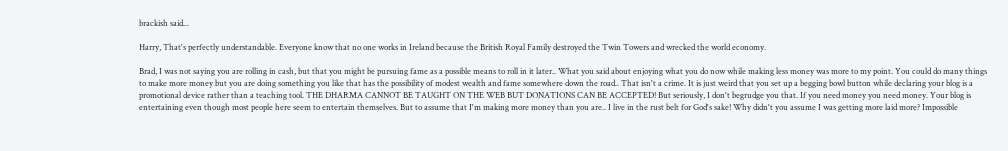brackish said...

Harry, That's perfectly understandable. Everyone know that no one works in Ireland because the British Royal Family destroyed the Twin Towers and wrecked the world economy.

Brad, I was not saying you are rolling in cash, but that you might be pursuing fame as a possible means to roll in it later.. What you said about enjoying what you do now while making less money was more to my point. You could do many things to make more money but you are doing something you like that has the possibility of modest wealth and fame somewhere down the road.. That isn't a crime. It is just weird that you set up a begging bowl button while declaring your blog is a promotional device rather than a teaching tool. THE DHARMA CANNOT BE TAUGHT ON THE WEB BUT DONATIONS CAN BE ACCEPTED! But seriously, I don't begrudge you that. If you need money you need money. Your blog is entertaining even though most people here seem to entertain themselves. But to assume that I'm making more money than you are.. I live in the rust belt for God's sake! Why didn't you assume I was getting more laid more? Impossible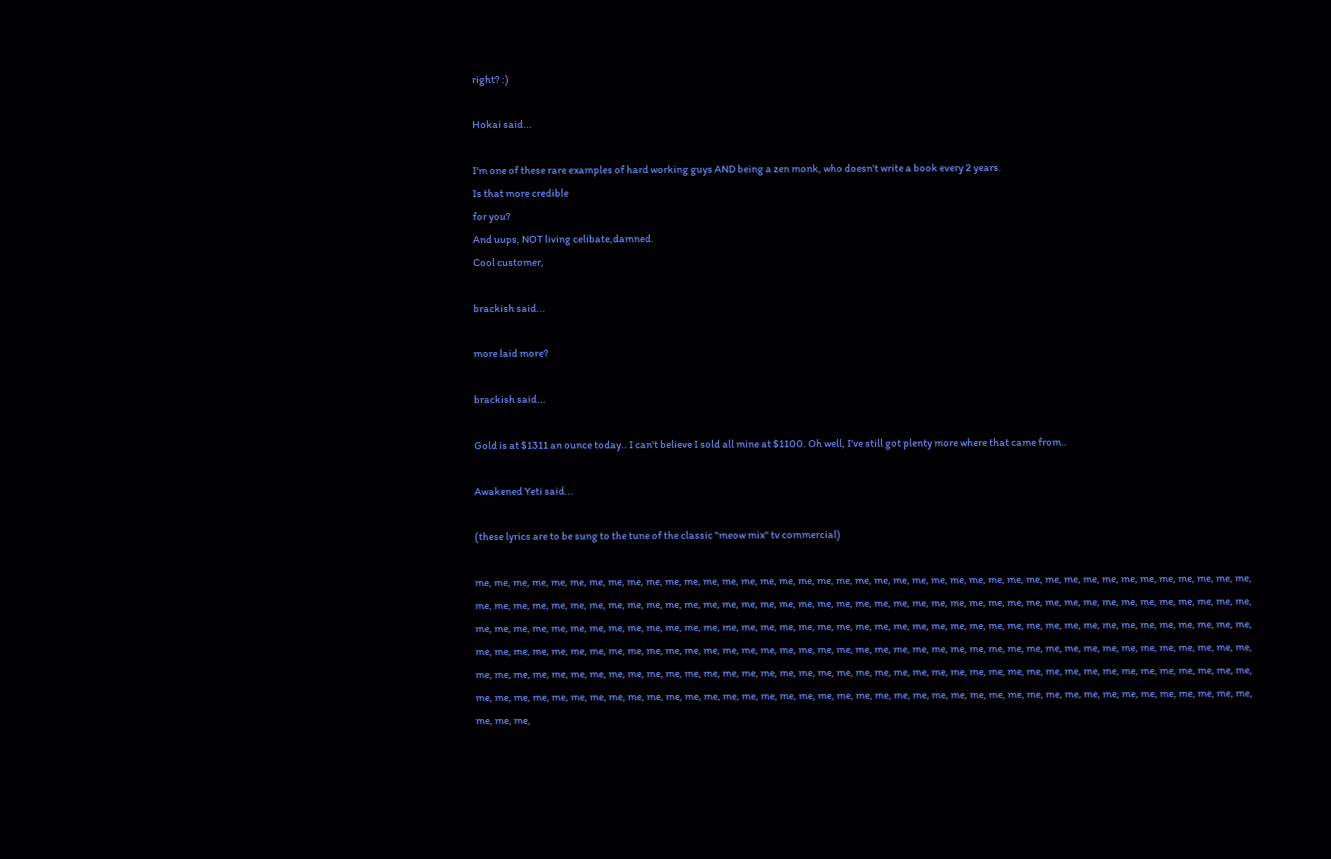right? :)

Hokai said...

I'm one of these rare examples of hard working guys AND being a zen monk, who doesn't write a book every 2 years.
Is that more credible
for you?
And uups, NOT living celibate,damned.
Cool customer,

brackish said...

more laid more?

brackish said...

Gold is at $1311 an ounce today.. I can't believe I sold all mine at $1100. Oh well, I've still got plenty more where that came from..

Awakened Yeti said...

(these lyrics are to be sung to the tune of the classic "meow mix" tv commercial)

me, me, me, me, me, me, me, me, me, me, me, me, me, me, me, me, me, me, me, me, me, me, me, me, me, me, me, me, me, me, me, me, me, me, me, me, me, me, me, me, me, me, me, me, me, me, me, me, me, me, me, me, me, me, me, me, me, me, me, me, me, me, me, me, me, me, me, me, me, me, me, me, me, me, me, me, me, me, me, me, me, me, me, me, me, me, me, me, me, me, me, me, me, me, me, me, me, me, me, me, me, me, me, me, me, me, me, me, me, me, me, me, me, me, me, me, me, me, me, me, me, me, me, me, me, me, me, me, me, me, me, me, me, me, me, me, me, me, me, me, me, me, me, me, me, me, me, me, me, me, me, me, me, me, me, me, me, me, me, me, me, me, me, me, me, me, me, me, me, me, me, me, me, me, me, me, me, me, me, me, me, me, me, me, me, me, me, me, me, me, me, me, me, me, me, me, me, me, me, me, me, me, me, me, me, me, me, me, me, me, me, me, me, me, me, me, me, me, me, me, me, me, me, me, me, me, me, me, me, me, me, me, me, me, me, me, me, me, me, me, me, me, me, me, me, me, me, me, me,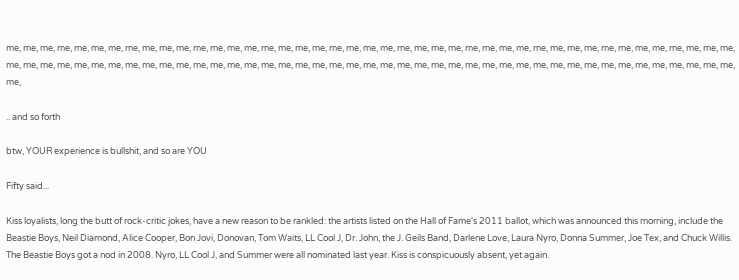me, me, me, me, me, me, me, me, me, me, me, me, me, me, me, me, me, me, me, me, me, me, me, me, me, me, me, me, me, me, me, me, me, me, me, me, me, me, me, me, me, me, me, me, me, me, me, me, me, me, me, me, me, me, me, me, me, me, me, me, me, me, me, me, me, me, me, me, me, me, me, me, me, me, me, me, me, me, me, me, me, me, me, me, me, me, me,

.. and so forth

btw, YOUR experience is bullshit, and so are YOU

Fifty said...

Kiss loyalists, long the butt of rock-critic jokes, have a new reason to be rankled: the artists listed on the Hall of Fame's 2011 ballot, which was announced this morning, include the Beastie Boys, Neil Diamond, Alice Cooper, Bon Jovi, Donovan, Tom Waits, LL Cool J, Dr. John, the J. Geils Band, Darlene Love, Laura Nyro, Donna Summer, Joe Tex, and Chuck Willis. The Beastie Boys got a nod in 2008. Nyro, LL Cool J, and Summer were all nominated last year. Kiss is conspicuously absent, yet again.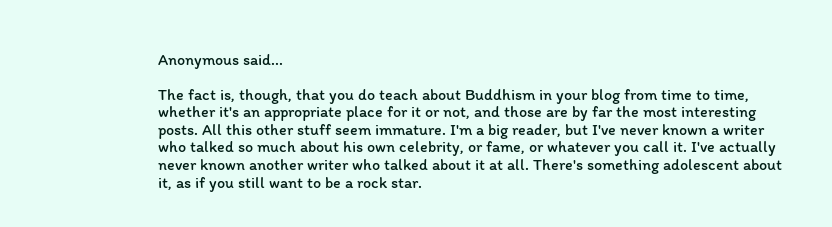Anonymous said...

The fact is, though, that you do teach about Buddhism in your blog from time to time, whether it's an appropriate place for it or not, and those are by far the most interesting posts. All this other stuff seem immature. I'm a big reader, but I've never known a writer who talked so much about his own celebrity, or fame, or whatever you call it. I've actually never known another writer who talked about it at all. There's something adolescent about it, as if you still want to be a rock star.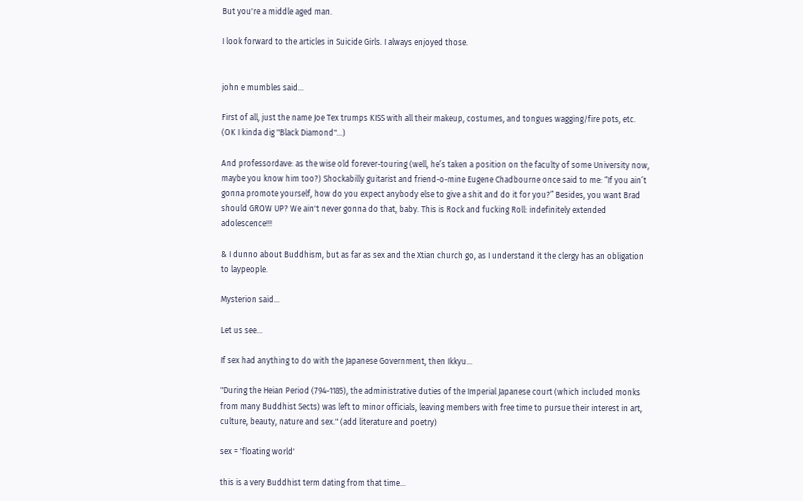But you're a middle aged man.

I look forward to the articles in Suicide Girls. I always enjoyed those.


john e mumbles said...

First of all, just the name Joe Tex trumps KISS with all their makeup, costumes, and tongues wagging/fire pots, etc. (OK I kinda dig "Black Diamond"...)

And professordave: as the wise old forever-touring (well, he’s taken a position on the faculty of some University now, maybe you know him too?) Shockabilly guitarist and friend-o-mine Eugene Chadbourne once said to me: “If you ain’t gonna promote yourself, how do you expect anybody else to give a shit and do it for you?” Besides, you want Brad should GROW UP? We ain't never gonna do that, baby. This is Rock and fucking Roll: indefinitely extended adolescence!!!

& I dunno about Buddhism, but as far as sex and the Xtian church go, as I understand it the clergy has an obligation to laypeople.

Mysterion said...

Let us see...

If sex had anything to do with the Japanese Government, then Ikkyu...

"During the Heian Period (794-1185), the administrative duties of the Imperial Japanese court (which included monks from many Buddhist Sects) was left to minor officials, leaving members with free time to pursue their interest in art, culture, beauty, nature and sex." (add literature and poetry)

sex = 'floating world'

this is a very Buddhist term dating from that time...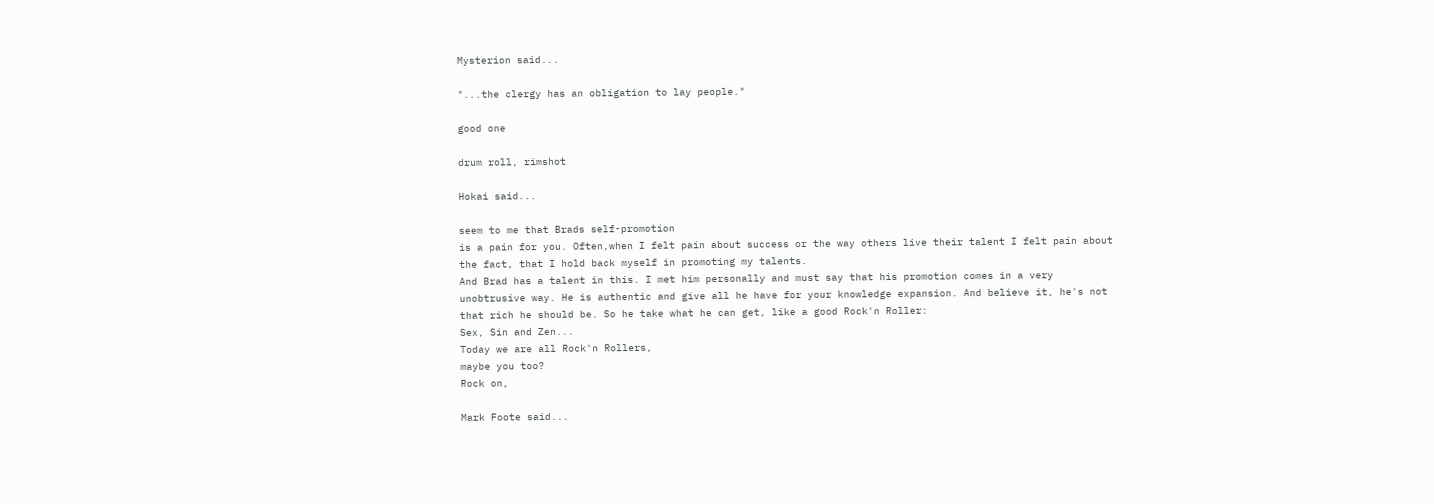Mysterion said...

"...the clergy has an obligation to lay people."

good one

drum roll, rimshot

Hokai said...

seem to me that Brads self-promotion
is a pain for you. Often,when I felt pain about success or the way others live their talent I felt pain about the fact, that I hold back myself in promoting my talents.
And Brad has a talent in this. I met him personally and must say that his promotion comes in a very unobtrusive way. He is authentic and give all he have for your knowledge expansion. And believe it, he's not that rich he should be. So he take what he can get, like a good Rock'n Roller:
Sex, Sin and Zen...
Today we are all Rock'n Rollers,
maybe you too?
Rock on,

Mark Foote said...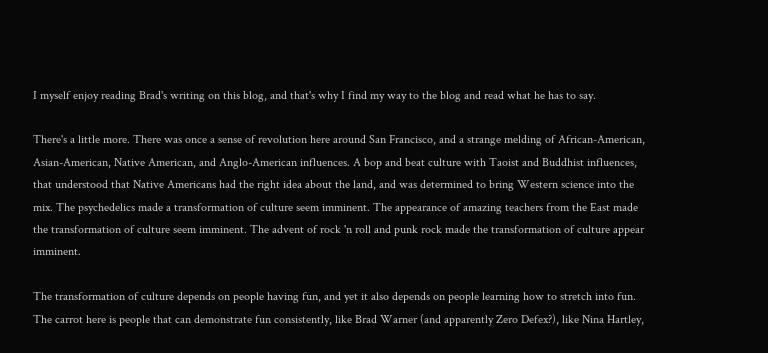I myself enjoy reading Brad's writing on this blog, and that's why I find my way to the blog and read what he has to say.

There's a little more. There was once a sense of revolution here around San Francisco, and a strange melding of African-American, Asian-American, Native American, and Anglo-American influences. A bop and beat culture with Taoist and Buddhist influences, that understood that Native Americans had the right idea about the land, and was determined to bring Western science into the mix. The psychedelics made a transformation of culture seem imminent. The appearance of amazing teachers from the East made the transformation of culture seem imminent. The advent of rock 'n roll and punk rock made the transformation of culture appear imminent.

The transformation of culture depends on people having fun, and yet it also depends on people learning how to stretch into fun. The carrot here is people that can demonstrate fun consistently, like Brad Warner (and apparently Zero Defex?), like Nina Hartley,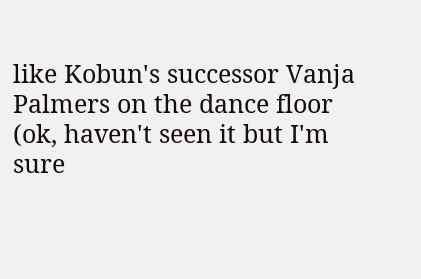like Kobun's successor Vanja Palmers on the dance floor (ok, haven't seen it but I'm sure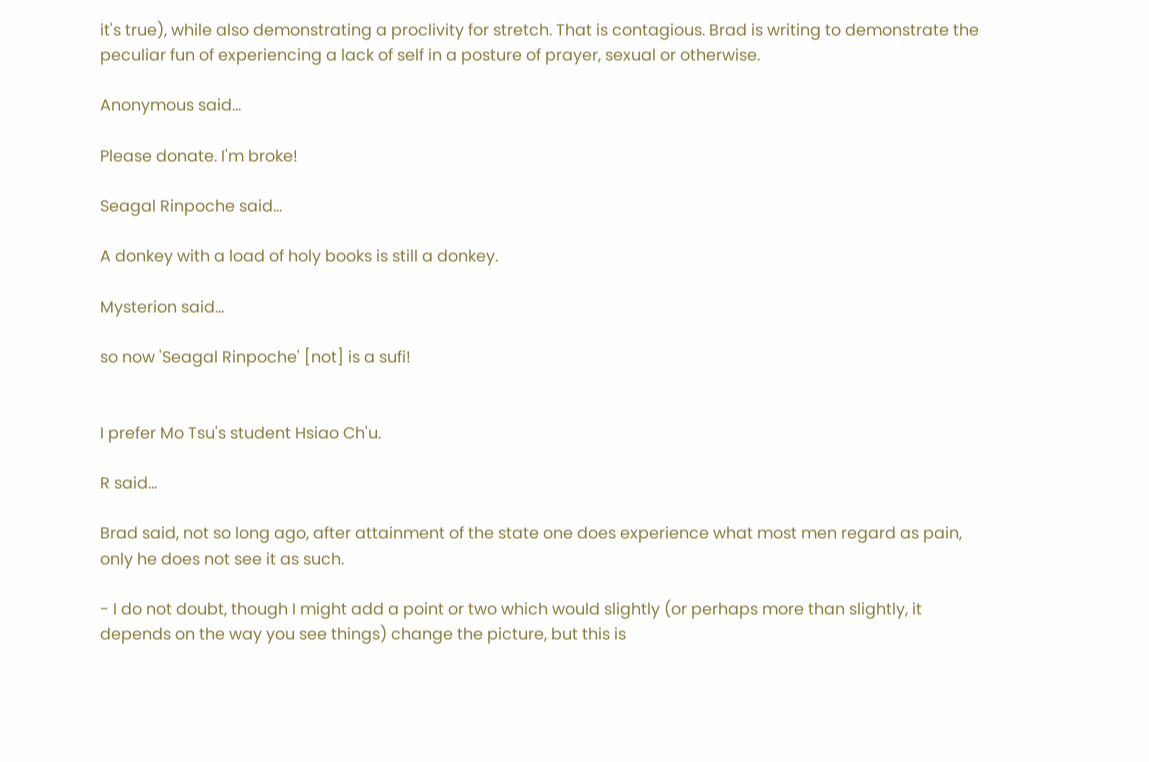it's true), while also demonstrating a proclivity for stretch. That is contagious. Brad is writing to demonstrate the peculiar fun of experiencing a lack of self in a posture of prayer, sexual or otherwise.

Anonymous said...

Please donate. I'm broke!

Seagal Rinpoche said...

A donkey with a load of holy books is still a donkey.

Mysterion said...

so now 'Seagal Rinpoche' [not] is a sufi!


I prefer Mo Tsu's student Hsiao Ch'u.

R said...

Brad said, not so long ago, after attainment of the state one does experience what most men regard as pain, only he does not see it as such.

- I do not doubt, though I might add a point or two which would slightly (or perhaps more than slightly, it depends on the way you see things) change the picture, but this is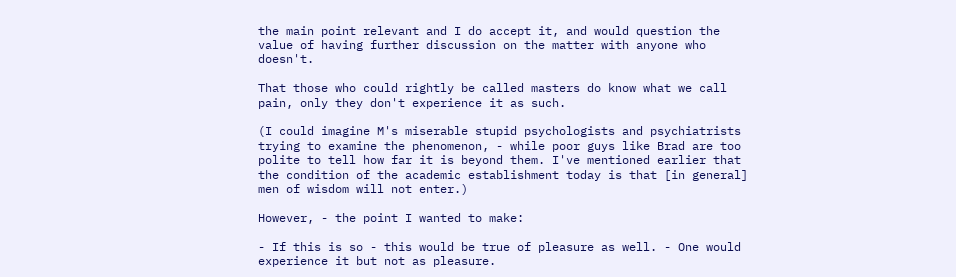the main point relevant and I do accept it, and would question the value of having further discussion on the matter with anyone who doesn't.

That those who could rightly be called masters do know what we call pain, only they don't experience it as such.

(I could imagine M's miserable stupid psychologists and psychiatrists trying to examine the phenomenon, - while poor guys like Brad are too polite to tell how far it is beyond them. I've mentioned earlier that the condition of the academic establishment today is that [in general] men of wisdom will not enter.)

However, - the point I wanted to make:

- If this is so - this would be true of pleasure as well. - One would experience it but not as pleasure.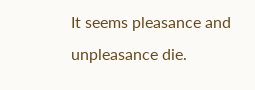It seems pleasance and unpleasance die.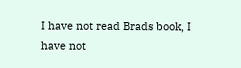I have not read Brads book, I have not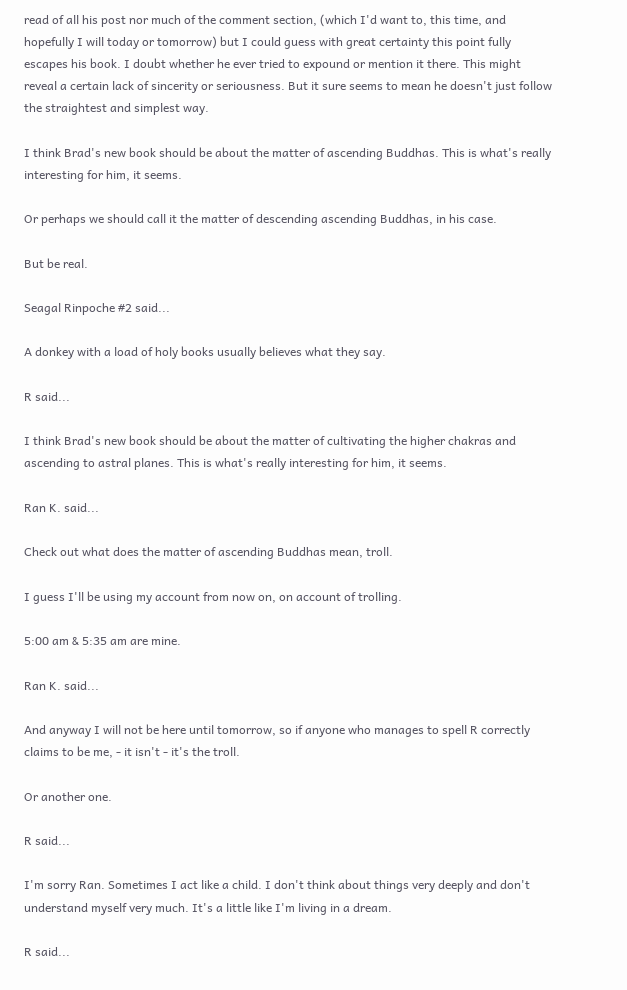read of all his post nor much of the comment section, (which I'd want to, this time, and hopefully I will today or tomorrow) but I could guess with great certainty this point fully escapes his book. I doubt whether he ever tried to expound or mention it there. This might reveal a certain lack of sincerity or seriousness. But it sure seems to mean he doesn't just follow the straightest and simplest way.

I think Brad's new book should be about the matter of ascending Buddhas. This is what's really interesting for him, it seems.

Or perhaps we should call it the matter of descending ascending Buddhas, in his case.

But be real.

Seagal Rinpoche #2 said...

A donkey with a load of holy books usually believes what they say.

R said...

I think Brad's new book should be about the matter of cultivating the higher chakras and ascending to astral planes. This is what's really interesting for him, it seems.

Ran K. said...

Check out what does the matter of ascending Buddhas mean, troll.

I guess I'll be using my account from now on, on account of trolling.

5:00 am & 5:35 am are mine.

Ran K. said...

And anyway I will not be here until tomorrow, so if anyone who manages to spell R correctly claims to be me, - it isn't - it's the troll.

Or another one.

R said...

I'm sorry Ran. Sometimes I act like a child. I don't think about things very deeply and don't understand myself very much. It's a little like I'm living in a dream.

R said...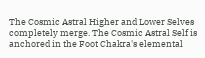The Cosmic Astral Higher and Lower Selves completely merge. The Cosmic Astral Self is anchored in the Foot Chakra's elemental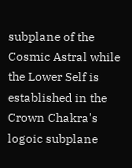subplane of the Cosmic Astral while the Lower Self is established in the Crown Chakra's logoic subplane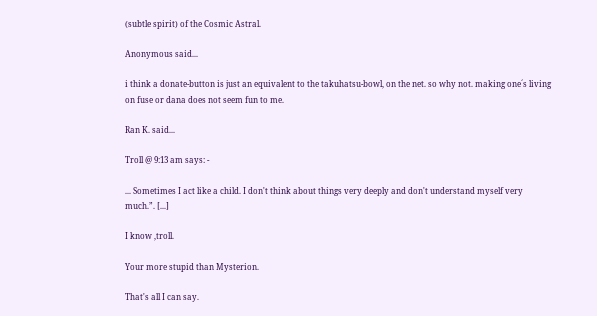(subtle spirit) of the Cosmic Astral.

Anonymous said...

i think a donate-button is just an equivalent to the takuhatsu-bowl, on the net. so why not. making one´s living on fuse or dana does not seem fun to me.

Ran K. said...

Troll @ 9:13 am says: -

... Sometimes I act like a child. I don't think about things very deeply and don't understand myself very much.”. [...]

I know ,troll.

Your more stupid than Mysterion.

That's all I can say.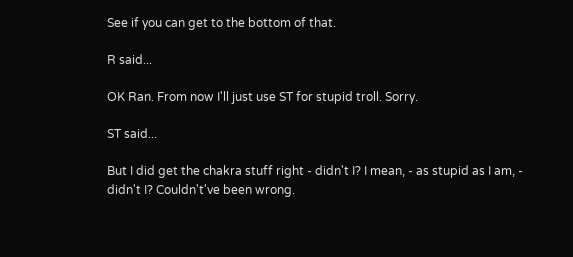See if you can get to the bottom of that.

R said...

OK Ran. From now I'll just use ST for stupid troll. Sorry.

ST said...

But I did get the chakra stuff right - didn't I? I mean, - as stupid as I am, - didn't I? Couldn't've been wrong.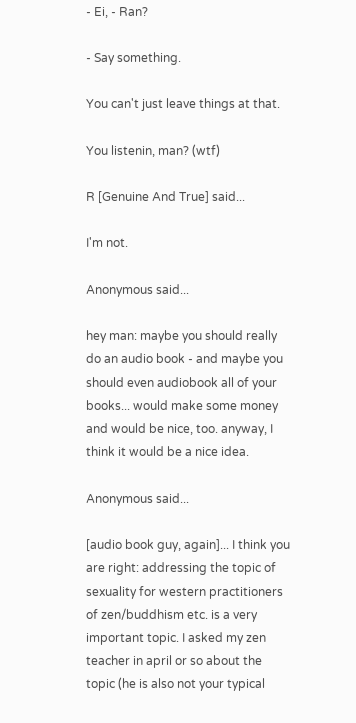- Ei, - Ran?

- Say something.

You can't just leave things at that.

You listenin, man? (wtf)

R [Genuine And True] said...

I'm not.

Anonymous said...

hey man: maybe you should really do an audio book - and maybe you should even audiobook all of your books... would make some money and would be nice, too. anyway, I think it would be a nice idea.

Anonymous said...

[audio book guy, again]... I think you are right: addressing the topic of sexuality for western practitioners of zen/buddhism etc. is a very important topic. I asked my zen teacher in april or so about the topic (he is also not your typical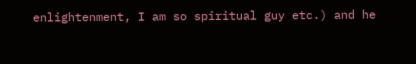enlightenment, I am so spiritual guy etc.) and he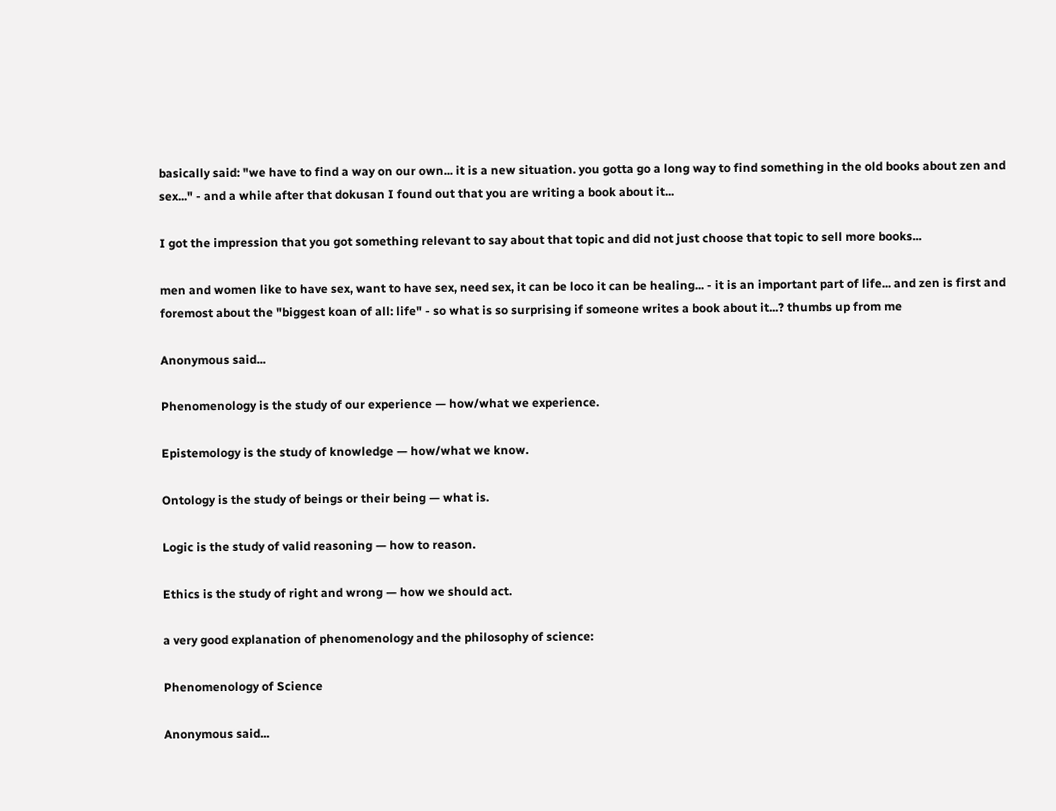basically said: "we have to find a way on our own... it is a new situation. you gotta go a long way to find something in the old books about zen and sex..." - and a while after that dokusan I found out that you are writing a book about it...

I got the impression that you got something relevant to say about that topic and did not just choose that topic to sell more books...

men and women like to have sex, want to have sex, need sex, it can be loco it can be healing... - it is an important part of life... and zen is first and foremost about the "biggest koan of all: life" - so what is so surprising if someone writes a book about it...? thumbs up from me

Anonymous said...

Phenomenology is the study of our experience — how/what we experience.

Epistemology is the study of knowledge — how/what we know.

Ontology is the study of beings or their being — what is.

Logic is the study of valid reasoning — how to reason.

Ethics is the study of right and wrong — how we should act.

a very good explanation of phenomenology and the philosophy of science:

Phenomenology of Science

Anonymous said...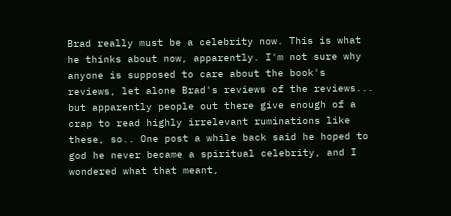Brad really must be a celebrity now. This is what he thinks about now, apparently. I'm not sure why anyone is supposed to care about the book's reviews, let alone Brad's reviews of the reviews... but apparently people out there give enough of a crap to read highly irrelevant ruminations like these, so.. One post a while back said he hoped to god he never became a spiritual celebrity, and I wondered what that meant,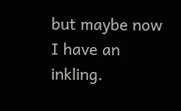but maybe now I have an inkling.